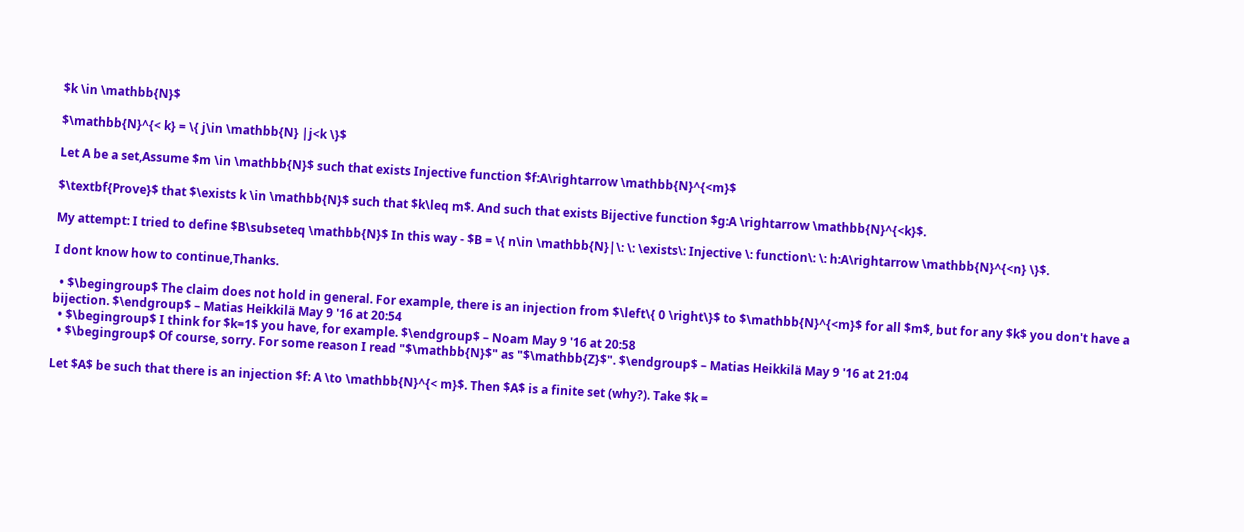$k \in \mathbb{N}$

$\mathbb{N}^{< k} = \{ j\in \mathbb{N} |j<k \}$

Let A be a set,Assume $m \in \mathbb{N}$ such that exists Injective function $f:A\rightarrow \mathbb{N}^{<m}$

$\textbf{Prove}$ that $\exists k \in \mathbb{N}$ such that $k\leq m$. And such that exists Bijective function $g:A \rightarrow \mathbb{N}^{<k}$.

My attempt: I tried to define $B\subseteq \mathbb{N}$ In this way - $B = \{ n\in \mathbb{N}|\: \: \exists\: Injective \: function\: \: h:A\rightarrow \mathbb{N}^{<n} \}$.

I dont know how to continue,Thanks.

  • $\begingroup$ The claim does not hold in general. For example, there is an injection from $\left\{ 0 \right\}$ to $\mathbb{N}^{<m}$ for all $m$, but for any $k$ you don't have a bijection. $\endgroup$ – Matias Heikkilä May 9 '16 at 20:54
  • $\begingroup$ I think for $k=1$ you have, for example. $\endgroup$ – Noam May 9 '16 at 20:58
  • $\begingroup$ Of course, sorry. For some reason I read "$\mathbb{N}$" as "$\mathbb{Z}$". $\endgroup$ – Matias Heikkilä May 9 '16 at 21:04

Let $A$ be such that there is an injection $f: A \to \mathbb{N}^{< m}$. Then $A$ is a finite set (why?). Take $k =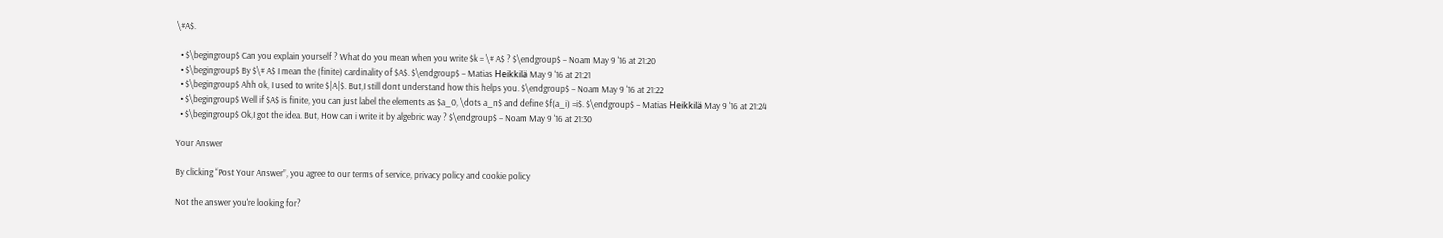\#A$.

  • $\begingroup$ Can you explain yourself ? What do you mean when you write $k = \# A$ ? $\endgroup$ – Noam May 9 '16 at 21:20
  • $\begingroup$ By $\# A$ I mean the (finite) cardinality of $A$. $\endgroup$ – Matias Heikkilä May 9 '16 at 21:21
  • $\begingroup$ Ahh ok, I used to write $|A|$. But,I still dont understand how this helps you. $\endgroup$ – Noam May 9 '16 at 21:22
  • $\begingroup$ Well if $A$ is finite, you can just label the elements as $a_0, \dots a_n$ and define $f(a_i) =i$. $\endgroup$ – Matias Heikkilä May 9 '16 at 21:24
  • $\begingroup$ Ok,I got the idea. But, How can i write it by algebric way ? $\endgroup$ – Noam May 9 '16 at 21:30

Your Answer

By clicking “Post Your Answer”, you agree to our terms of service, privacy policy and cookie policy

Not the answer you're looking for?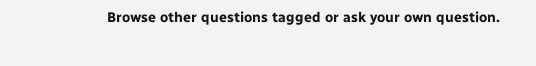Browse other questions tagged or ask your own question.